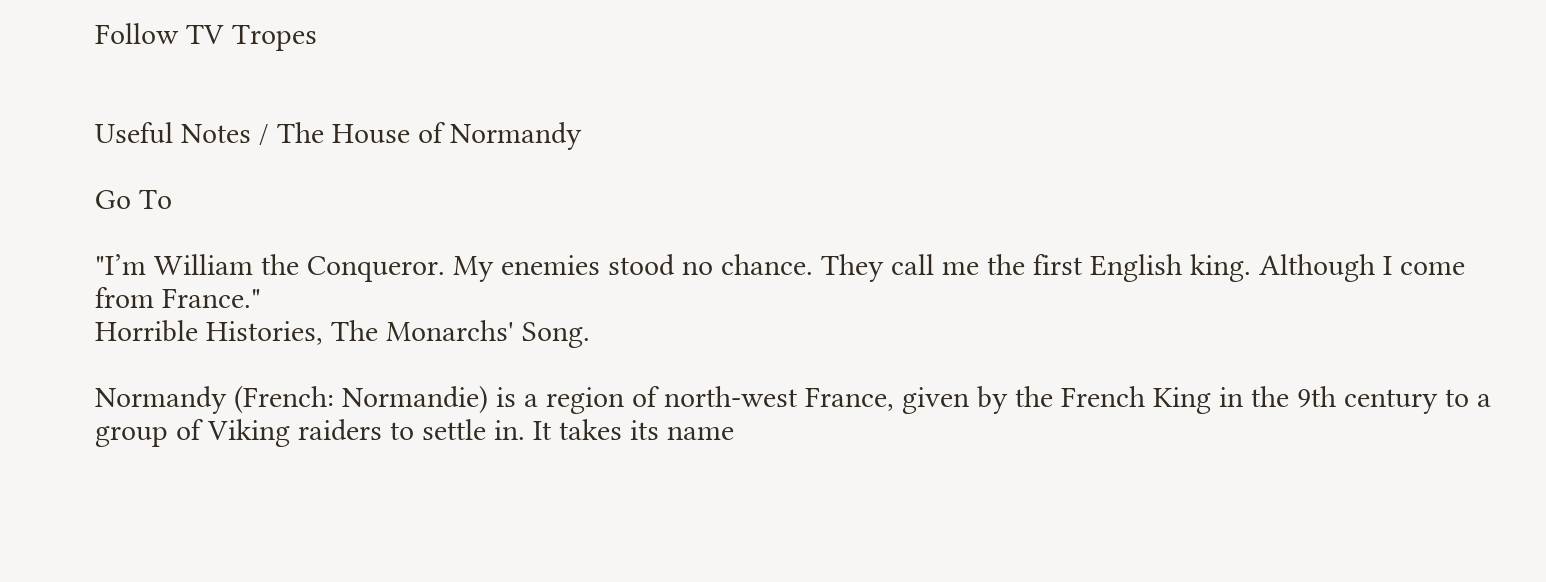Follow TV Tropes


Useful Notes / The House of Normandy

Go To

"I’m William the Conqueror. My enemies stood no chance. They call me the first English king. Although I come from France."
Horrible Histories, The Monarchs' Song.

Normandy (French: Normandie) is a region of north-west France, given by the French King in the 9th century to a group of Viking raiders to settle in. It takes its name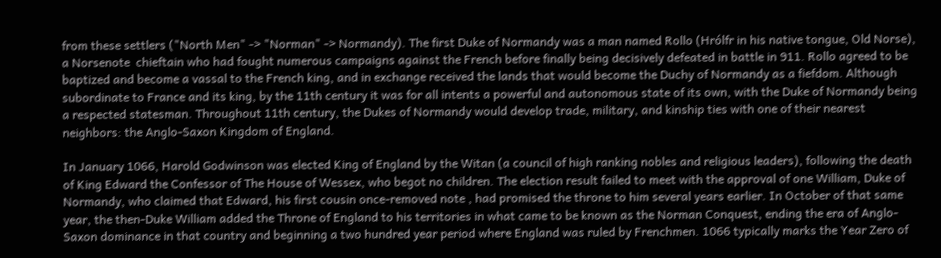from these settlers ("North Men" -> "Norman" -> Normandy). The first Duke of Normandy was a man named Rollo (Hrólfr in his native tongue, Old Norse), a Norsenote  chieftain who had fought numerous campaigns against the French before finally being decisively defeated in battle in 911. Rollo agreed to be baptized and become a vassal to the French king, and in exchange received the lands that would become the Duchy of Normandy as a fiefdom. Although subordinate to France and its king, by the 11th century it was for all intents a powerful and autonomous state of its own, with the Duke of Normandy being a respected statesman. Throughout 11th century, the Dukes of Normandy would develop trade, military, and kinship ties with one of their nearest neighbors: the Anglo-Saxon Kingdom of England.

In January 1066, Harold Godwinson was elected King of England by the Witan (a council of high ranking nobles and religious leaders), following the death of King Edward the Confessor of The House of Wessex, who begot no children. The election result failed to meet with the approval of one William, Duke of Normandy, who claimed that Edward, his first cousin once-removed note , had promised the throne to him several years earlier. In October of that same year, the then-Duke William added the Throne of England to his territories in what came to be known as the Norman Conquest, ending the era of Anglo-Saxon dominance in that country and beginning a two hundred year period where England was ruled by Frenchmen. 1066 typically marks the Year Zero of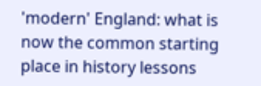'modern' England: what is now the common starting place in history lessons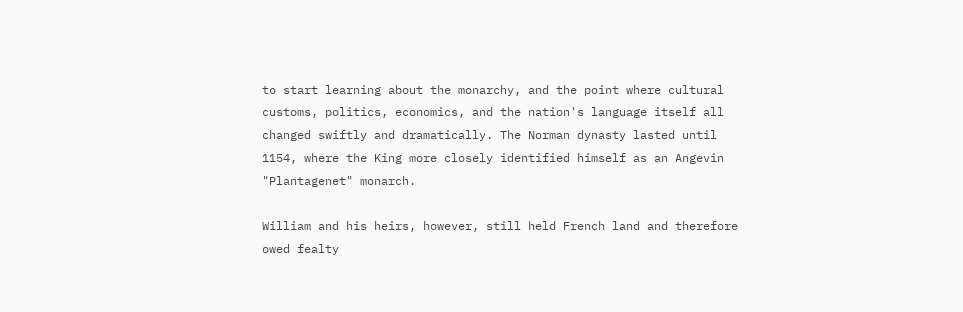to start learning about the monarchy, and the point where cultural customs, politics, economics, and the nation's language itself all changed swiftly and dramatically. The Norman dynasty lasted until 1154, where the King more closely identified himself as an Angevin "Plantagenet" monarch.

William and his heirs, however, still held French land and therefore owed fealty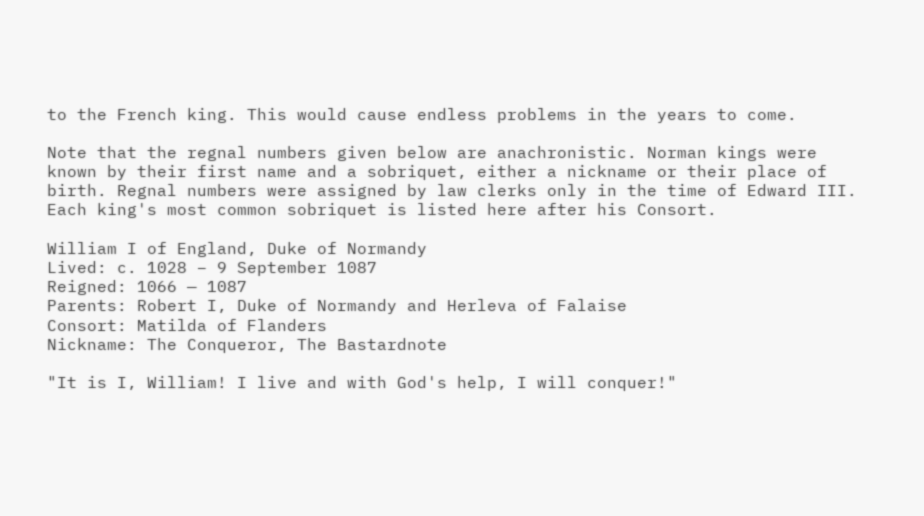to the French king. This would cause endless problems in the years to come.

Note that the regnal numbers given below are anachronistic. Norman kings were known by their first name and a sobriquet, either a nickname or their place of birth. Regnal numbers were assigned by law clerks only in the time of Edward III. Each king's most common sobriquet is listed here after his Consort.

William I of England, Duke of Normandy
Lived: c. 1028 – 9 September 1087
Reigned: 1066 — 1087
Parents: Robert I, Duke of Normandy and Herleva of Falaise
Consort: Matilda of Flanders
Nickname: The Conqueror, The Bastardnote

"It is I, William! I live and with God's help, I will conquer!"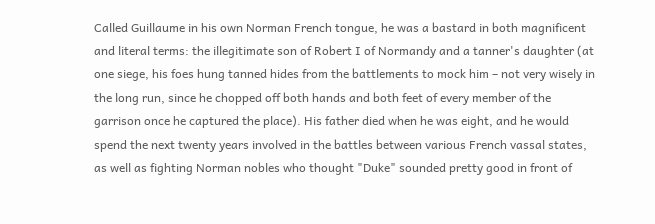Called Guillaume in his own Norman French tongue, he was a bastard in both magnificent and literal terms: the illegitimate son of Robert I of Normandy and a tanner's daughter (at one siege, his foes hung tanned hides from the battlements to mock him – not very wisely in the long run, since he chopped off both hands and both feet of every member of the garrison once he captured the place). His father died when he was eight, and he would spend the next twenty years involved in the battles between various French vassal states, as well as fighting Norman nobles who thought "Duke" sounded pretty good in front of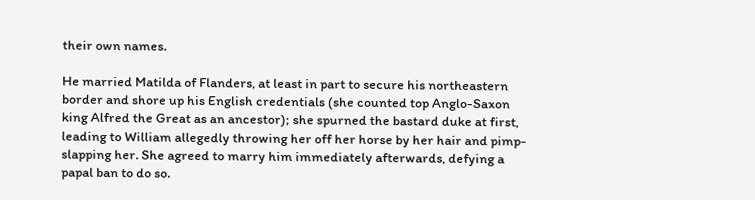their own names.

He married Matilda of Flanders, at least in part to secure his northeastern border and shore up his English credentials (she counted top Anglo-Saxon king Alfred the Great as an ancestor); she spurned the bastard duke at first, leading to William allegedly throwing her off her horse by her hair and pimp-slapping her. She agreed to marry him immediately afterwards, defying a papal ban to do so.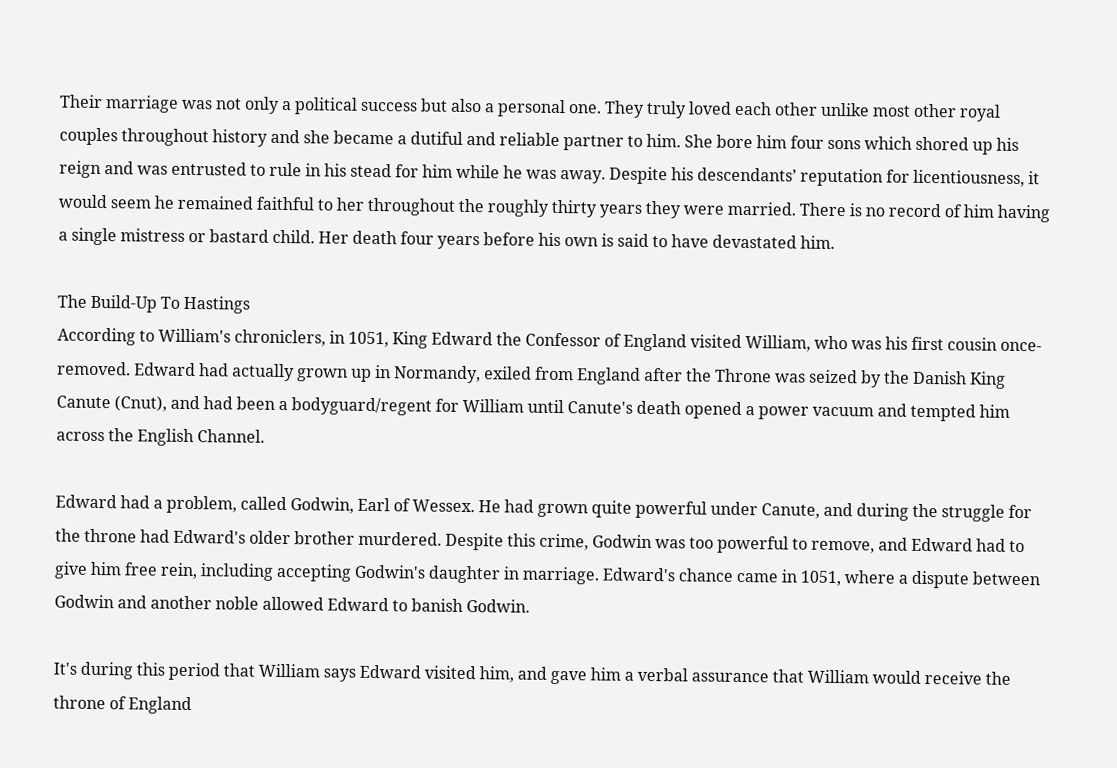Their marriage was not only a political success but also a personal one. They truly loved each other unlike most other royal couples throughout history and she became a dutiful and reliable partner to him. She bore him four sons which shored up his reign and was entrusted to rule in his stead for him while he was away. Despite his descendants’ reputation for licentiousness, it would seem he remained faithful to her throughout the roughly thirty years they were married. There is no record of him having a single mistress or bastard child. Her death four years before his own is said to have devastated him.

The Build-Up To Hastings
According to William's chroniclers, in 1051, King Edward the Confessor of England visited William, who was his first cousin once-removed. Edward had actually grown up in Normandy, exiled from England after the Throne was seized by the Danish King Canute (Cnut), and had been a bodyguard/regent for William until Canute's death opened a power vacuum and tempted him across the English Channel.

Edward had a problem, called Godwin, Earl of Wessex. He had grown quite powerful under Canute, and during the struggle for the throne had Edward's older brother murdered. Despite this crime, Godwin was too powerful to remove, and Edward had to give him free rein, including accepting Godwin's daughter in marriage. Edward's chance came in 1051, where a dispute between Godwin and another noble allowed Edward to banish Godwin.

It's during this period that William says Edward visited him, and gave him a verbal assurance that William would receive the throne of England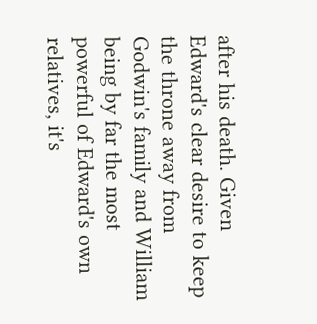after his death. Given Edward's clear desire to keep the throne away from Godwin's family and William being by far the most powerful of Edward's own relatives, it's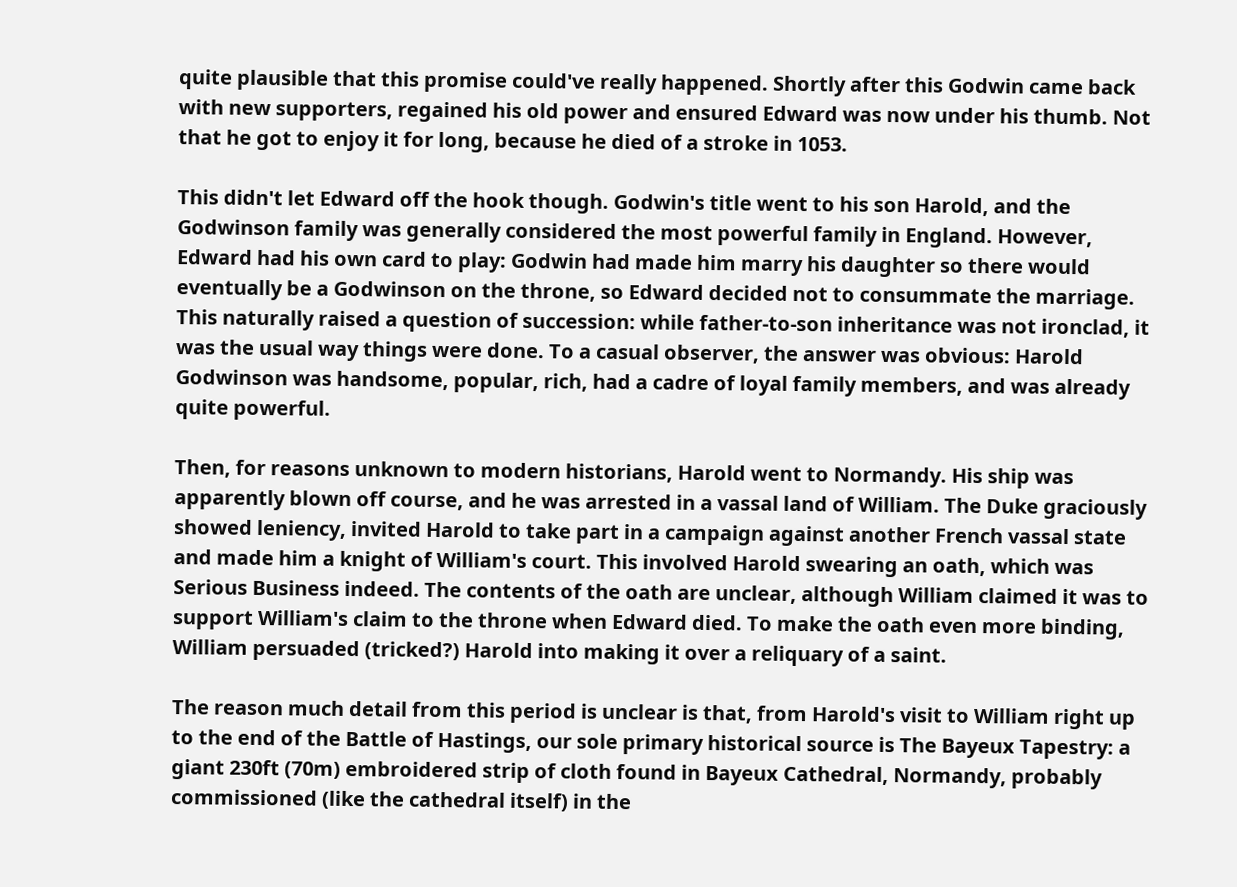quite plausible that this promise could've really happened. Shortly after this Godwin came back with new supporters, regained his old power and ensured Edward was now under his thumb. Not that he got to enjoy it for long, because he died of a stroke in 1053.

This didn't let Edward off the hook though. Godwin's title went to his son Harold, and the Godwinson family was generally considered the most powerful family in England. However, Edward had his own card to play: Godwin had made him marry his daughter so there would eventually be a Godwinson on the throne, so Edward decided not to consummate the marriage. This naturally raised a question of succession: while father-to-son inheritance was not ironclad, it was the usual way things were done. To a casual observer, the answer was obvious: Harold Godwinson was handsome, popular, rich, had a cadre of loyal family members, and was already quite powerful.

Then, for reasons unknown to modern historians, Harold went to Normandy. His ship was apparently blown off course, and he was arrested in a vassal land of William. The Duke graciously showed leniency, invited Harold to take part in a campaign against another French vassal state and made him a knight of William's court. This involved Harold swearing an oath, which was Serious Business indeed. The contents of the oath are unclear, although William claimed it was to support William's claim to the throne when Edward died. To make the oath even more binding, William persuaded (tricked?) Harold into making it over a reliquary of a saint.

The reason much detail from this period is unclear is that, from Harold's visit to William right up to the end of the Battle of Hastings, our sole primary historical source is The Bayeux Tapestry: a giant 230ft (70m) embroidered strip of cloth found in Bayeux Cathedral, Normandy, probably commissioned (like the cathedral itself) in the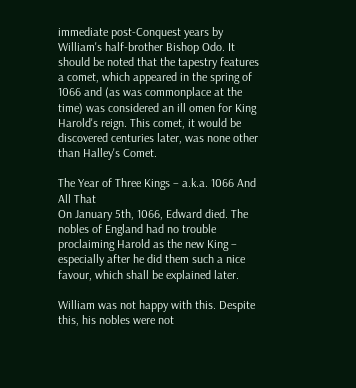immediate post-Conquest years by William's half-brother Bishop Odo. It should be noted that the tapestry features a comet, which appeared in the spring of 1066 and (as was commonplace at the time) was considered an ill omen for King Harold's reign. This comet, it would be discovered centuries later, was none other than Halley's Comet.

The Year of Three Kings – a.k.a. 1066 And All That
On January 5th, 1066, Edward died. The nobles of England had no trouble proclaiming Harold as the new King – especially after he did them such a nice favour, which shall be explained later.

William was not happy with this. Despite this, his nobles were not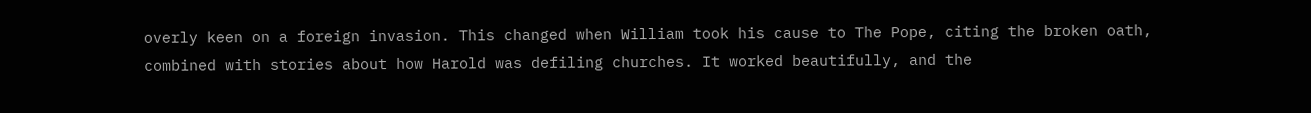overly keen on a foreign invasion. This changed when William took his cause to The Pope, citing the broken oath, combined with stories about how Harold was defiling churches. It worked beautifully, and the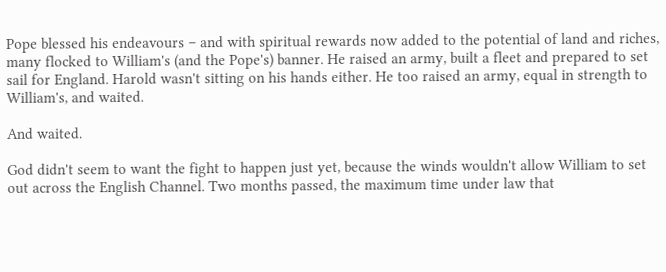Pope blessed his endeavours – and with spiritual rewards now added to the potential of land and riches, many flocked to William's (and the Pope's) banner. He raised an army, built a fleet and prepared to set sail for England. Harold wasn't sitting on his hands either. He too raised an army, equal in strength to William's, and waited.

And waited.

God didn't seem to want the fight to happen just yet, because the winds wouldn't allow William to set out across the English Channel. Two months passed, the maximum time under law that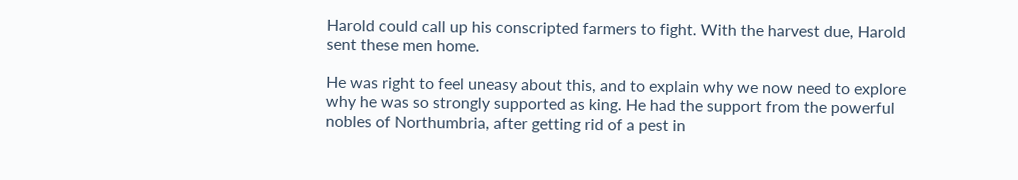Harold could call up his conscripted farmers to fight. With the harvest due, Harold sent these men home.

He was right to feel uneasy about this, and to explain why we now need to explore why he was so strongly supported as king. He had the support from the powerful nobles of Northumbria, after getting rid of a pest in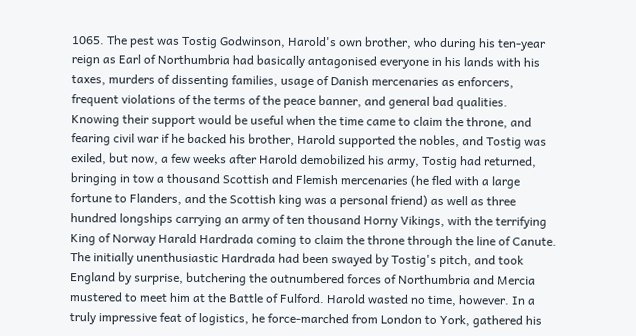1065. The pest was Tostig Godwinson, Harold's own brother, who during his ten-year reign as Earl of Northumbria had basically antagonised everyone in his lands with his taxes, murders of dissenting families, usage of Danish mercenaries as enforcers, frequent violations of the terms of the peace banner, and general bad qualities. Knowing their support would be useful when the time came to claim the throne, and fearing civil war if he backed his brother, Harold supported the nobles, and Tostig was exiled, but now, a few weeks after Harold demobilized his army, Tostig had returned, bringing in tow a thousand Scottish and Flemish mercenaries (he fled with a large fortune to Flanders, and the Scottish king was a personal friend) as well as three hundred longships carrying an army of ten thousand Horny Vikings, with the terrifying King of Norway Harald Hardrada coming to claim the throne through the line of Canute. The initially unenthusiastic Hardrada had been swayed by Tostig's pitch, and took England by surprise, butchering the outnumbered forces of Northumbria and Mercia mustered to meet him at the Battle of Fulford. Harold wasted no time, however. In a truly impressive feat of logistics, he force-marched from London to York, gathered his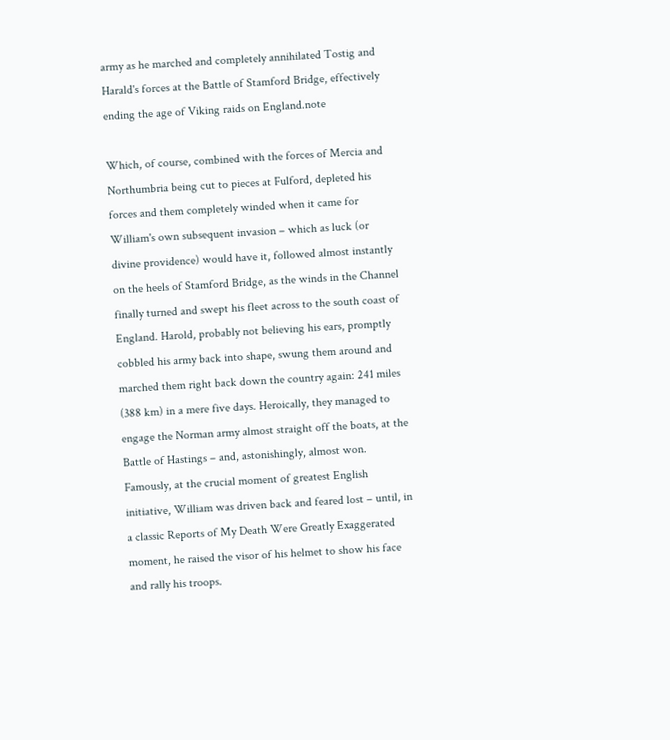army as he marched and completely annihilated Tostig and Harald's forces at the Battle of Stamford Bridge, effectively ending the age of Viking raids on England.note

Which, of course, combined with the forces of Mercia and Northumbria being cut to pieces at Fulford, depleted his forces and them completely winded when it came for William's own subsequent invasion – which as luck (or divine providence) would have it, followed almost instantly on the heels of Stamford Bridge, as the winds in the Channel finally turned and swept his fleet across to the south coast of England. Harold, probably not believing his ears, promptly cobbled his army back into shape, swung them around and marched them right back down the country again: 241 miles (388 km) in a mere five days. Heroically, they managed to engage the Norman army almost straight off the boats, at the Battle of Hastings – and, astonishingly, almost won. Famously, at the crucial moment of greatest English initiative, William was driven back and feared lost – until, in a classic Reports of My Death Were Greatly Exaggerated moment, he raised the visor of his helmet to show his face and rally his troops.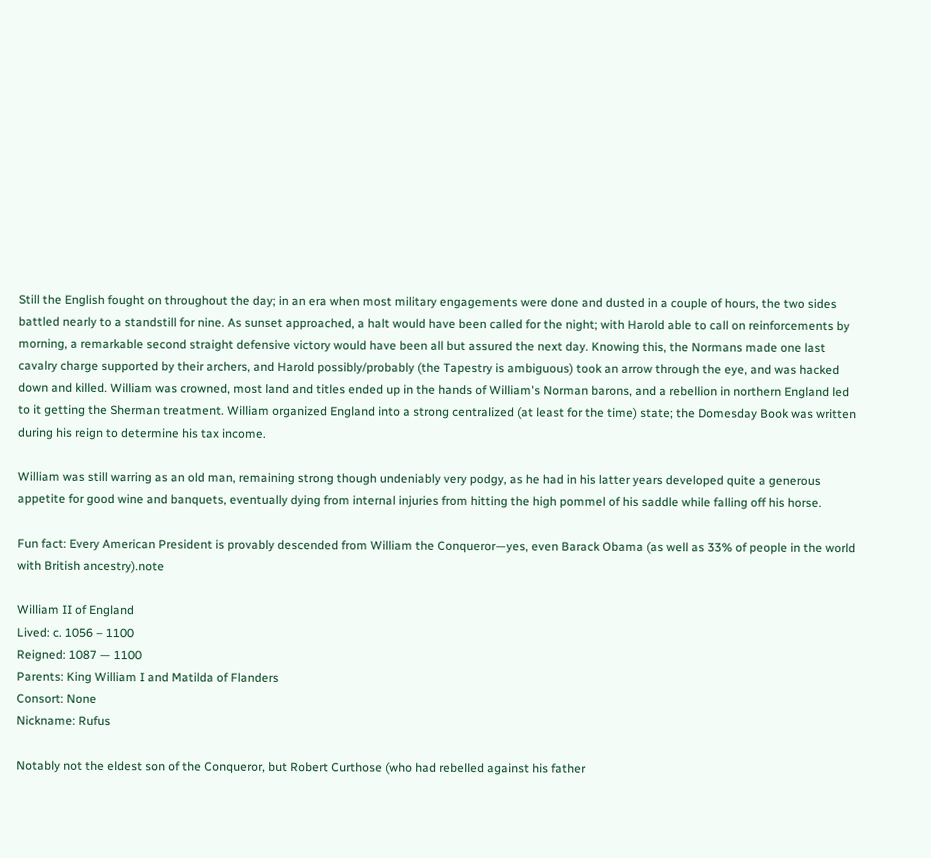Still the English fought on throughout the day; in an era when most military engagements were done and dusted in a couple of hours, the two sides battled nearly to a standstill for nine. As sunset approached, a halt would have been called for the night; with Harold able to call on reinforcements by morning, a remarkable second straight defensive victory would have been all but assured the next day. Knowing this, the Normans made one last cavalry charge supported by their archers, and Harold possibly/probably (the Tapestry is ambiguous) took an arrow through the eye, and was hacked down and killed. William was crowned, most land and titles ended up in the hands of William's Norman barons, and a rebellion in northern England led to it getting the Sherman treatment. William organized England into a strong centralized (at least for the time) state; the Domesday Book was written during his reign to determine his tax income.

William was still warring as an old man, remaining strong though undeniably very podgy, as he had in his latter years developed quite a generous appetite for good wine and banquets, eventually dying from internal injuries from hitting the high pommel of his saddle while falling off his horse.

Fun fact: Every American President is provably descended from William the Conqueror—yes, even Barack Obama (as well as 33% of people in the world with British ancestry).note

William II of England
Lived: c. 1056 – 1100
Reigned: 1087 — 1100
Parents: King William I and Matilda of Flanders
Consort: None
Nickname: Rufus

Notably not the eldest son of the Conqueror, but Robert Curthose (who had rebelled against his father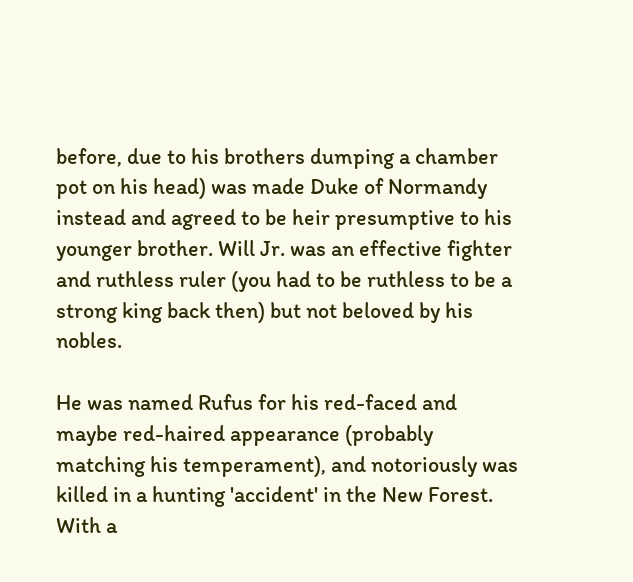before, due to his brothers dumping a chamber pot on his head) was made Duke of Normandy instead and agreed to be heir presumptive to his younger brother. Will Jr. was an effective fighter and ruthless ruler (you had to be ruthless to be a strong king back then) but not beloved by his nobles.

He was named Rufus for his red-faced and maybe red-haired appearance (probably matching his temperament), and notoriously was killed in a hunting 'accident' in the New Forest. With a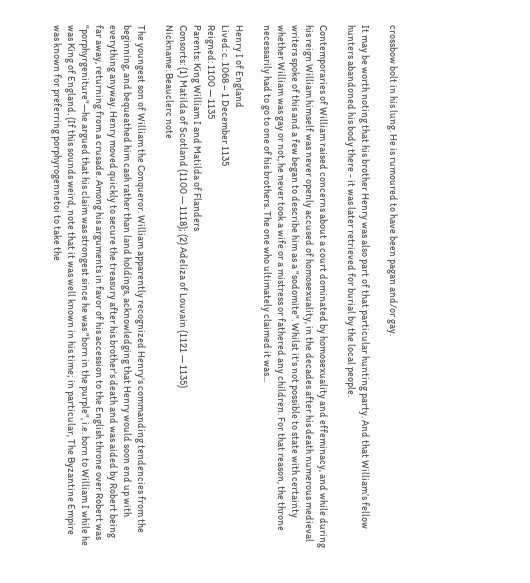crossbow bolt in his lung. He is rumoured to have been pagan and/or gay.

It may be worth noting that his brother Henry was also part of that particular hunting party. And that William’s fellow hunters abandoned his body there - it was later retrieved for burial by the local people.

Contemporaries of William raised concerns about a court dominated by homosexuality and effeminacy, and while during his reign William himself was never openly accused of homosexuality, in the decades after his death numerous medieval writers spoke of this and a few began to describe him as a "sodomite". Whilst it's not possible to state with certainty whether William was gay or not, he never took a wife or a mistress or fathered any children. For that reason, the throne necessarily had to go to one of his brothers. The one who ultimately claimed it was...

Henry I of England
Lived: c. 1068 – 1 December 1135
Reigned: 1100 — 1135
Parents: King William I and Matilda of Flanders
Consorts: (1) Matilda of Scotland (1100 — 1118); (2) Adeliza of Louvain (1121 — 1135)
Nickname: Beauclerc note

The youngest son of William the Conqueror. William apparently recognized Henry's commanding tendencies from the beginning, and bequeathed him cash rather than land holdings, acknowledging that Henry would soon end up with everything anyway. Henry moved quickly to secure the treasury after his brother's death and was aided by Robert being far away, returning from a crusade. Among his arguments in favor of his accession to the English throne over Robert was "porphyrgeniture"—he argued that his claim was strongest since he was "born in the purple", i.e. born to William I while he was King of England. (If this sounds weird, note that it was well known in his time; in particular, The Byzantine Empire was known for preferring porphyrogennetoi to take the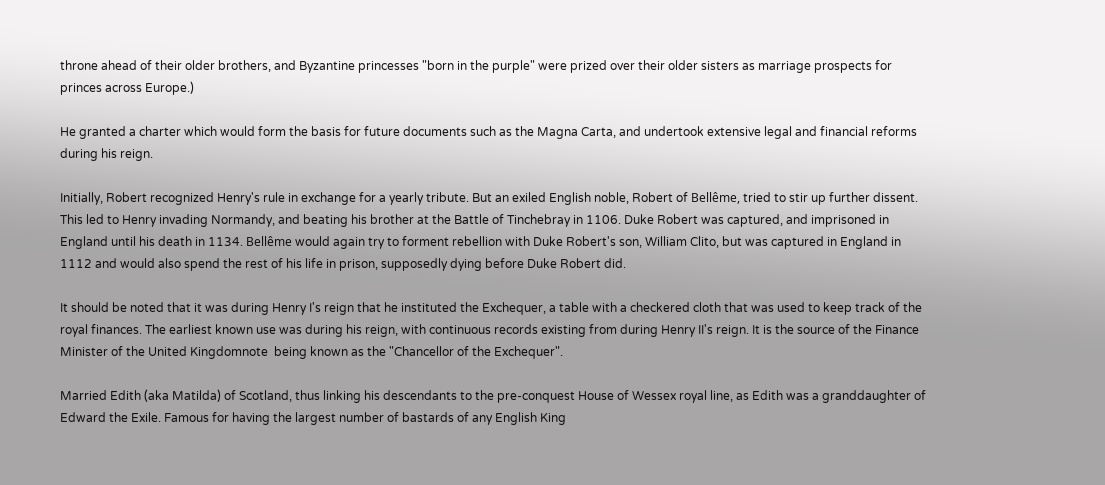throne ahead of their older brothers, and Byzantine princesses "born in the purple" were prized over their older sisters as marriage prospects for princes across Europe.)

He granted a charter which would form the basis for future documents such as the Magna Carta, and undertook extensive legal and financial reforms during his reign.

Initially, Robert recognized Henry's rule in exchange for a yearly tribute. But an exiled English noble, Robert of Bellême, tried to stir up further dissent. This led to Henry invading Normandy, and beating his brother at the Battle of Tinchebray in 1106. Duke Robert was captured, and imprisoned in England until his death in 1134. Bellême would again try to forment rebellion with Duke Robert's son, William Clito, but was captured in England in 1112 and would also spend the rest of his life in prison, supposedly dying before Duke Robert did.

It should be noted that it was during Henry I's reign that he instituted the Exchequer, a table with a checkered cloth that was used to keep track of the royal finances. The earliest known use was during his reign, with continuous records existing from during Henry II's reign. It is the source of the Finance Minister of the United Kingdomnote  being known as the "Chancellor of the Exchequer".

Married Edith (aka Matilda) of Scotland, thus linking his descendants to the pre-conquest House of Wessex royal line, as Edith was a granddaughter of Edward the Exile. Famous for having the largest number of bastards of any English King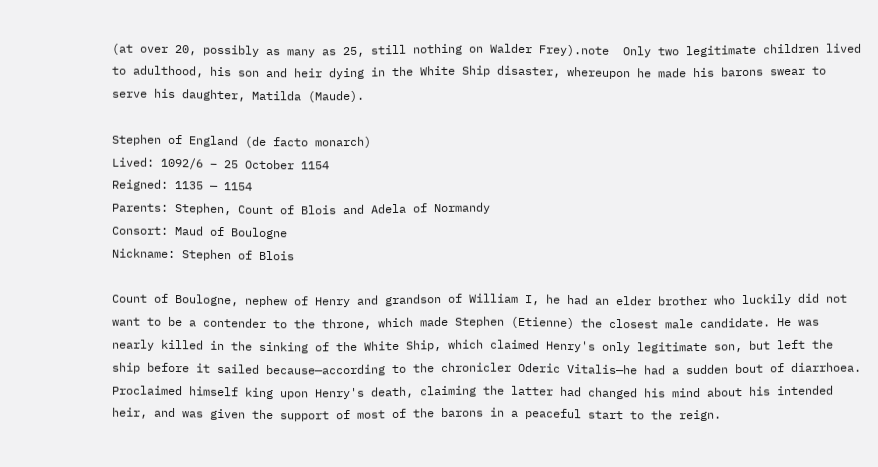(at over 20, possibly as many as 25, still nothing on Walder Frey).note  Only two legitimate children lived to adulthood, his son and heir dying in the White Ship disaster, whereupon he made his barons swear to serve his daughter, Matilda (Maude).

Stephen of England (de facto monarch)
Lived: 1092/6 – 25 October 1154
Reigned: 1135 — 1154
Parents: Stephen, Count of Blois and Adela of Normandy
Consort: Maud of Boulogne
Nickname: Stephen of Blois

Count of Boulogne, nephew of Henry and grandson of William I, he had an elder brother who luckily did not want to be a contender to the throne, which made Stephen (Etienne) the closest male candidate. He was nearly killed in the sinking of the White Ship, which claimed Henry's only legitimate son, but left the ship before it sailed because—according to the chronicler Oderic Vitalis—he had a sudden bout of diarrhoea. Proclaimed himself king upon Henry's death, claiming the latter had changed his mind about his intended heir, and was given the support of most of the barons in a peaceful start to the reign.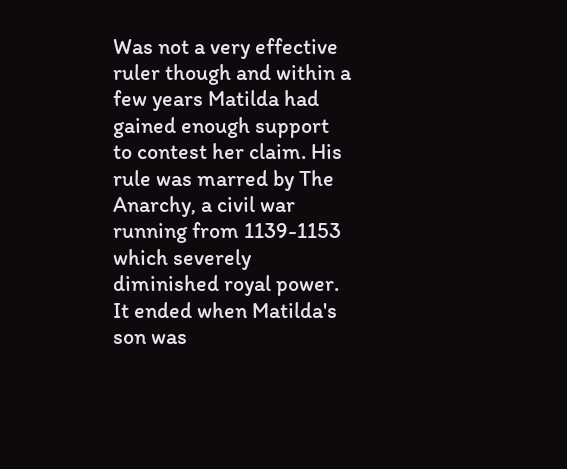Was not a very effective ruler though and within a few years Matilda had gained enough support to contest her claim. His rule was marred by The Anarchy, a civil war running from 1139-1153 which severely diminished royal power. It ended when Matilda's son was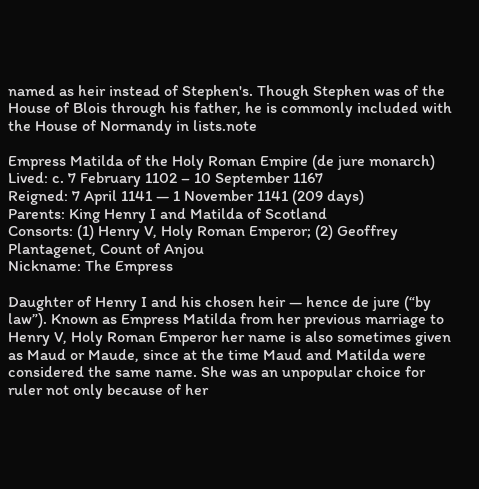named as heir instead of Stephen's. Though Stephen was of the House of Blois through his father, he is commonly included with the House of Normandy in lists.note

Empress Matilda of the Holy Roman Empire (de jure monarch)
Lived: c. 7 February 1102 – 10 September 1167
Reigned: 7 April 1141 — 1 November 1141 (209 days)
Parents: King Henry I and Matilda of Scotland
Consorts: (1) Henry V, Holy Roman Emperor; (2) Geoffrey Plantagenet, Count of Anjou
Nickname: The Empress

Daughter of Henry I and his chosen heir — hence de jure (“by law”). Known as Empress Matilda from her previous marriage to Henry V, Holy Roman Emperor her name is also sometimes given as Maud or Maude, since at the time Maud and Matilda were considered the same name. She was an unpopular choice for ruler not only because of her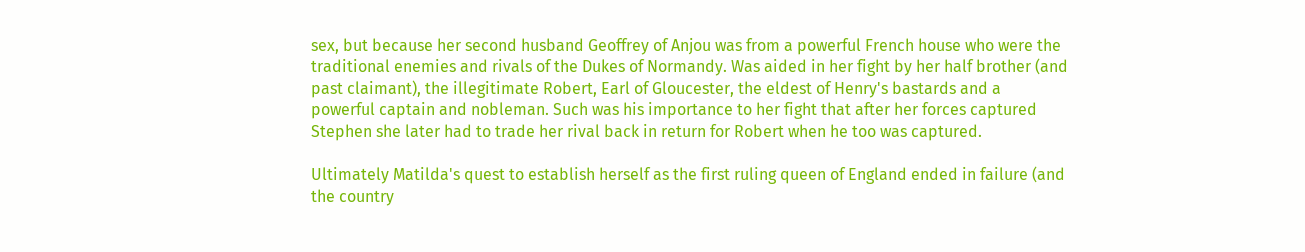sex, but because her second husband Geoffrey of Anjou was from a powerful French house who were the traditional enemies and rivals of the Dukes of Normandy. Was aided in her fight by her half brother (and past claimant), the illegitimate Robert, Earl of Gloucester, the eldest of Henry's bastards and a powerful captain and nobleman. Such was his importance to her fight that after her forces captured Stephen she later had to trade her rival back in return for Robert when he too was captured.

Ultimately Matilda's quest to establish herself as the first ruling queen of England ended in failure (and the country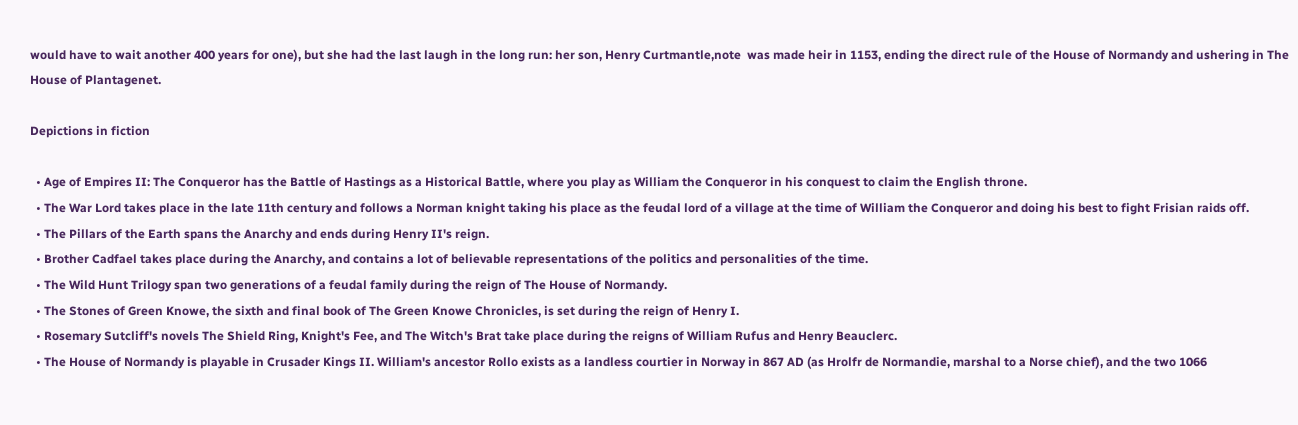would have to wait another 400 years for one), but she had the last laugh in the long run: her son, Henry Curtmantle,note  was made heir in 1153, ending the direct rule of the House of Normandy and ushering in The House of Plantagenet.

Depictions in fiction

  • Age of Empires II: The Conqueror has the Battle of Hastings as a Historical Battle, where you play as William the Conqueror in his conquest to claim the English throne.
  • The War Lord takes place in the late 11th century and follows a Norman knight taking his place as the feudal lord of a village at the time of William the Conqueror and doing his best to fight Frisian raids off.
  • The Pillars of the Earth spans the Anarchy and ends during Henry II's reign.
  • Brother Cadfael takes place during the Anarchy, and contains a lot of believable representations of the politics and personalities of the time.
  • The Wild Hunt Trilogy span two generations of a feudal family during the reign of The House of Normandy.
  • The Stones of Green Knowe, the sixth and final book of The Green Knowe Chronicles, is set during the reign of Henry I.
  • Rosemary Sutcliff's novels The Shield Ring, Knight's Fee, and The Witch's Brat take place during the reigns of William Rufus and Henry Beauclerc.
  • The House of Normandy is playable in Crusader Kings II. William's ancestor Rollo exists as a landless courtier in Norway in 867 AD (as Hrolfr de Normandie, marshal to a Norse chief), and the two 1066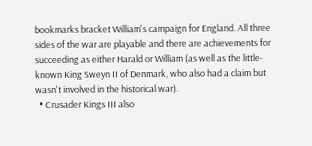bookmarks bracket William's campaign for England. All three sides of the war are playable and there are achievements for succeeding as either Harald or William (as well as the little-known King Sweyn II of Denmark, who also had a claim but wasn't involved in the historical war).
  • Crusader Kings III also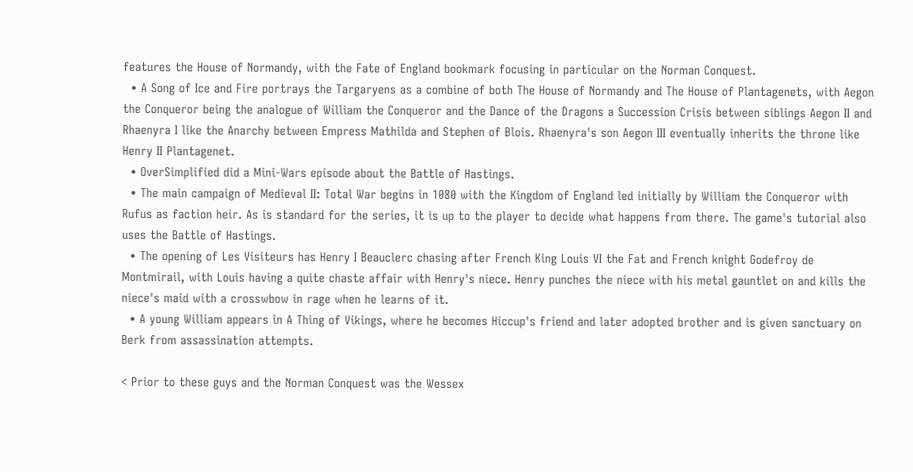features the House of Normandy, with the Fate of England bookmark focusing in particular on the Norman Conquest.
  • A Song of Ice and Fire portrays the Targaryens as a combine of both The House of Normandy and The House of Plantagenets, with Aegon the Conqueror being the analogue of William the Conqueror and the Dance of the Dragons a Succession Crisis between siblings Aegon II and Rhaenyra I like the Anarchy between Empress Mathilda and Stephen of Blois. Rhaenyra's son Aegon III eventually inherits the throne like Henry II Plantagenet.
  • OverSimplified did a Mini-Wars episode about the Battle of Hastings.
  • The main campaign of Medieval II: Total War begins in 1080 with the Kingdom of England led initially by William the Conqueror with Rufus as faction heir. As is standard for the series, it is up to the player to decide what happens from there. The game's tutorial also uses the Battle of Hastings.
  • The opening of Les Visiteurs has Henry I Beauclerc chasing after French King Louis VI the Fat and French knight Godefroy de Montmirail, with Louis having a quite chaste affair with Henry's niece. Henry punches the niece with his metal gauntlet on and kills the niece's maid with a crosswbow in rage when he learns of it.
  • A young William appears in A Thing of Vikings, where he becomes Hiccup's friend and later adopted brother and is given sanctuary on Berk from assassination attempts.

< Prior to these guys and the Norman Conquest was the Wessex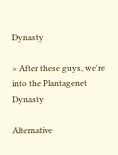Dynasty

> After these guys, we're into the Plantagenet Dynasty

Alternative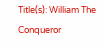Title(s): William The Conqueror